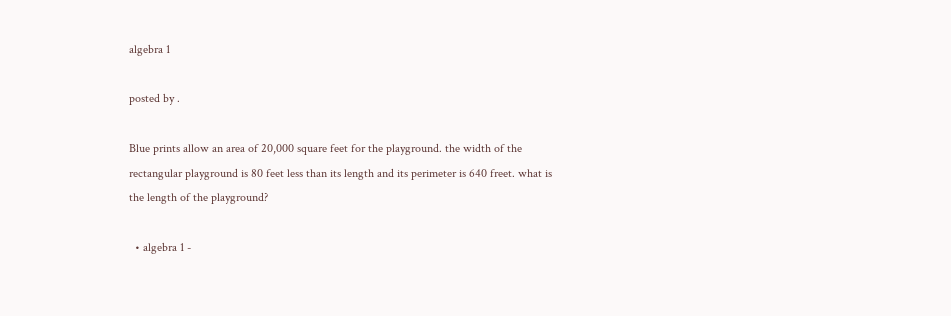algebra 1

posted by .

Blue prints allow an area of 20,000 square feet for the playground. the width of the rectangular playground is 80 feet less than its length and its perimeter is 640 freet. what is the length of the playground?

  • algebra 1 -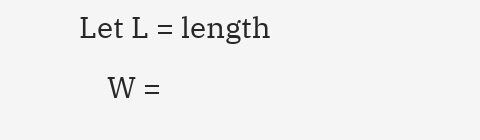Let L = length
    W =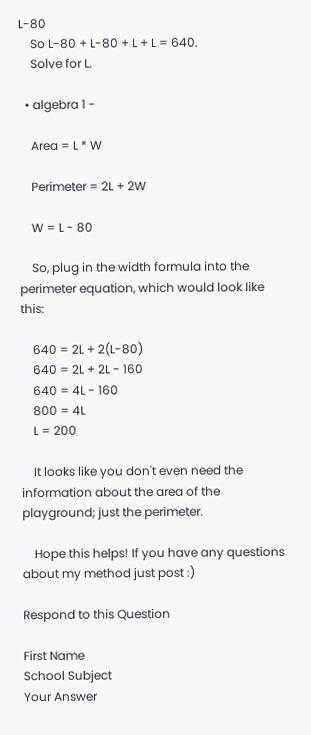L-80
    So L-80 + L-80 + L + L = 640.
    Solve for L.

  • algebra 1 -

    Area = L * W

    Perimeter = 2L + 2W

    W = L - 80

    So, plug in the width formula into the perimeter equation, which would look like this:

    640 = 2L + 2(L-80)
    640 = 2L + 2L - 160
    640 = 4L - 160
    800 = 4L
    L = 200

    It looks like you don't even need the information about the area of the playground; just the perimeter.

    Hope this helps! If you have any questions about my method just post :)

Respond to this Question

First Name
School Subject
Your Answer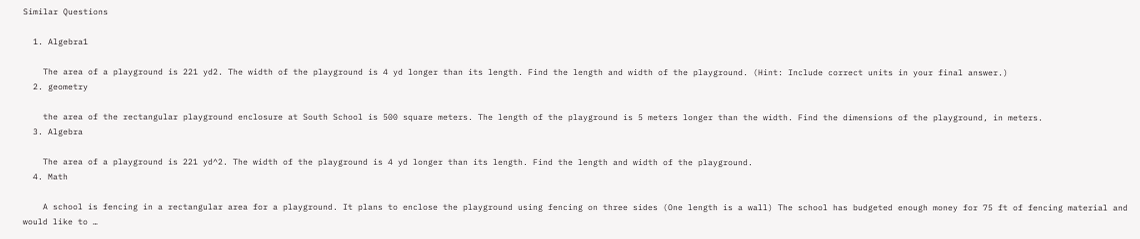Similar Questions

  1. Algebra1

    The area of a playground is 221 yd2. The width of the playground is 4 yd longer than its length. Find the length and width of the playground. (Hint: Include correct units in your final answer.)
  2. geometry

    the area of the rectangular playground enclosure at South School is 500 square meters. The length of the playground is 5 meters longer than the width. Find the dimensions of the playground, in meters.
  3. Algebra

    The area of a playground is 221 yd^2. The width of the playground is 4 yd longer than its length. Find the length and width of the playground.
  4. Math

    A school is fencing in a rectangular area for a playground. It plans to enclose the playground using fencing on three sides (One length is a wall) The school has budgeted enough money for 75 ft of fencing material and would like to …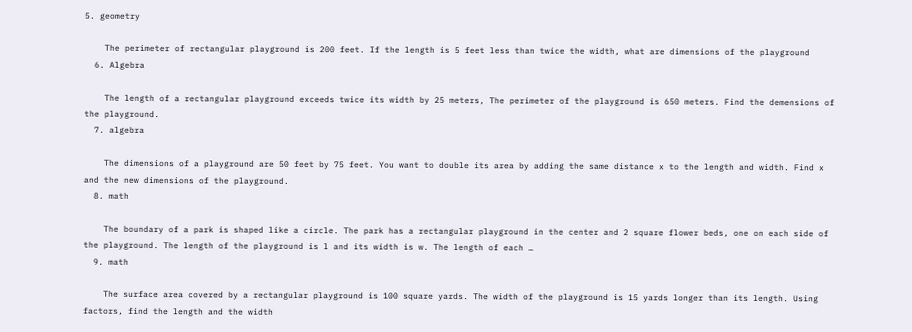5. geometry

    The perimeter of rectangular playground is 200 feet. If the length is 5 feet less than twice the width, what are dimensions of the playground
  6. Algebra

    The length of a rectangular playground exceeds twice its width by 25 meters, The perimeter of the playground is 650 meters. Find the demensions of the playground.
  7. algebra

    The dimensions of a playground are 50 feet by 75 feet. You want to double its area by adding the same distance x to the length and width. Find x and the new dimensions of the playground.
  8. math

    The boundary of a park is shaped like a circle. The park has a rectangular playground in the center and 2 square flower beds, one on each side of the playground. The length of the playground is l and its width is w. The length of each …
  9. math

    The surface area covered by a rectangular playground is 100 square yards. The width of the playground is 15 yards longer than its length. Using factors, find the length and the width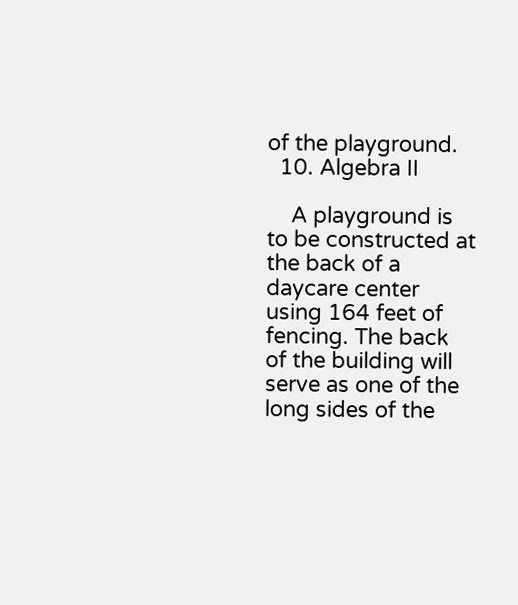of the playground.
  10. Algebra II

    A playground is to be constructed at the back of a daycare center using 164 feet of fencing. The back of the building will serve as one of the long sides of the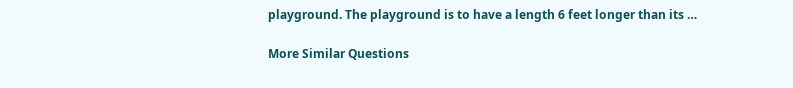playground. The playground is to have a length 6 feet longer than its …

More Similar Questions